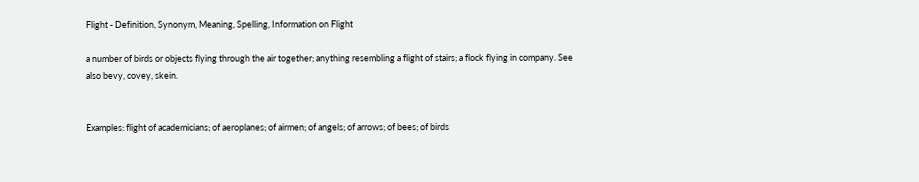Flight - Definition, Synonym, Meaning, Spelling, Information on Flight

a number of birds or objects flying through the air together; anything resembling a flight of stairs; a flock flying in company. See also bevy, covey, skein.


Examples: flight of academicians; of aeroplanes; of airmen; of angels; of arrows; of bees; of birds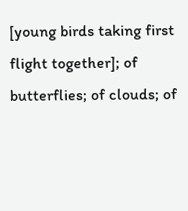[young birds taking first flight together]; of butterflies; of clouds; of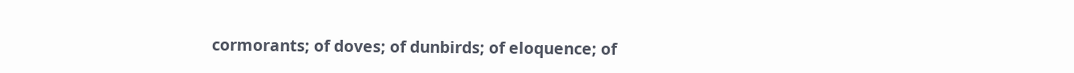cormorants; of doves; of dunbirds; of eloquence; of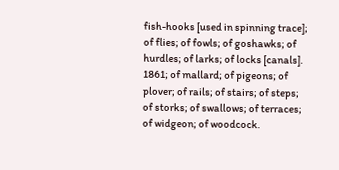fish-hooks [used in spinning trace]; of flies; of fowls; of goshawks; of hurdles; of larks; of locks [canals]. 1861; of mallard; of pigeons; of plover; of rails; of stairs; of steps; of storks; of swallows; of terraces; of widgeon; of woodcock.